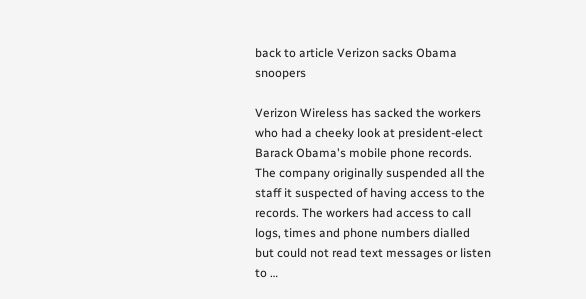back to article Verizon sacks Obama snoopers

Verizon Wireless has sacked the workers who had a cheeky look at president-elect Barack Obama's mobile phone records. The company originally suspended all the staff it suspected of having access to the records. The workers had access to call logs, times and phone numbers dialled but could not read text messages or listen to …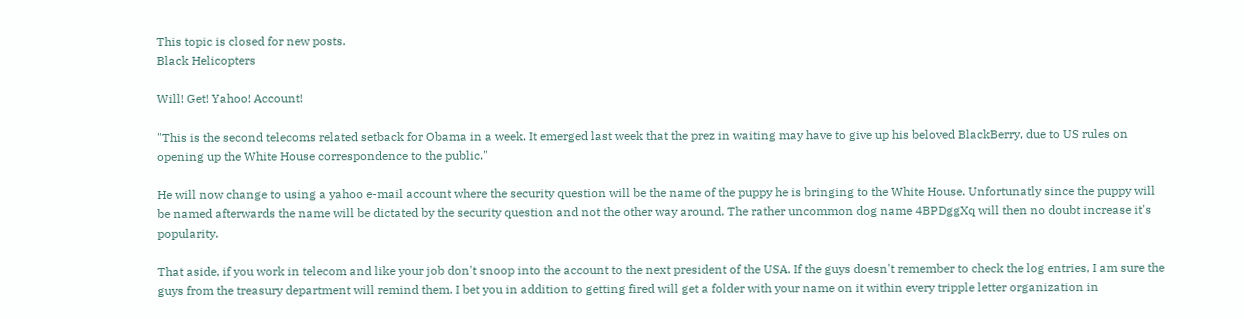This topic is closed for new posts.
Black Helicopters

Will! Get! Yahoo! Account!

"This is the second telecoms related setback for Obama in a week. It emerged last week that the prez in waiting may have to give up his beloved BlackBerry, due to US rules on opening up the White House correspondence to the public."

He will now change to using a yahoo e-mail account where the security question will be the name of the puppy he is bringing to the White House. Unfortunatly since the puppy will be named afterwards the name will be dictated by the security question and not the other way around. The rather uncommon dog name 4BPDggXq will then no doubt increase it's popularity.

That aside, if you work in telecom and like your job don't snoop into the account to the next president of the USA. If the guys doesn't remember to check the log entries, I am sure the guys from the treasury department will remind them. I bet you in addition to getting fired will get a folder with your name on it within every tripple letter organization in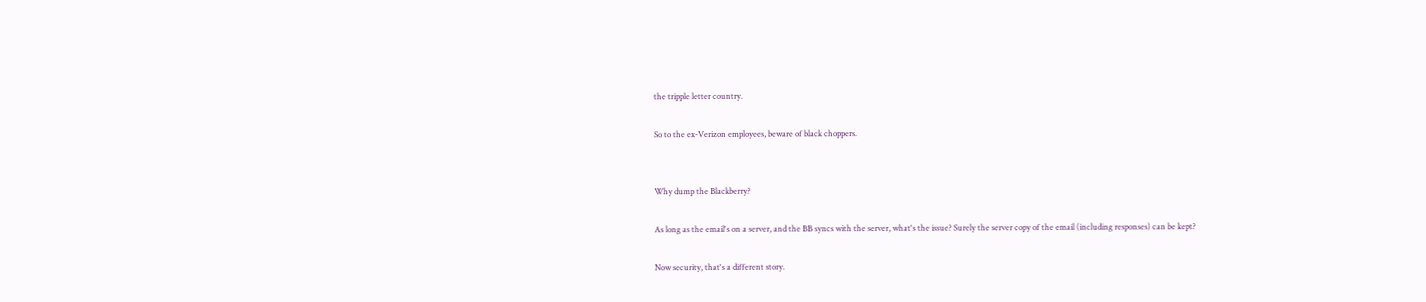the tripple letter country.

So to the ex-Verizon employees, beware of black choppers.


Why dump the Blackberry?

As long as the email's on a server, and the BB syncs with the server, what's the issue? Surely the server copy of the email (including responses) can be kept?

Now security, that's a different story.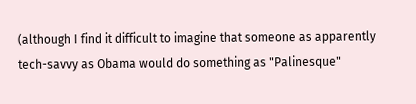(although I find it difficult to imagine that someone as apparently tech-savvy as Obama would do something as "Palinesque"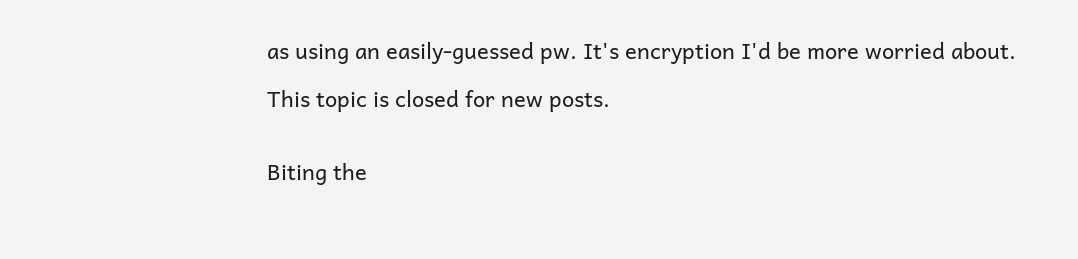as using an easily-guessed pw. It's encryption I'd be more worried about.

This topic is closed for new posts.


Biting the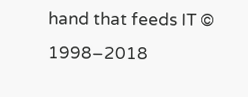hand that feeds IT © 1998–2018